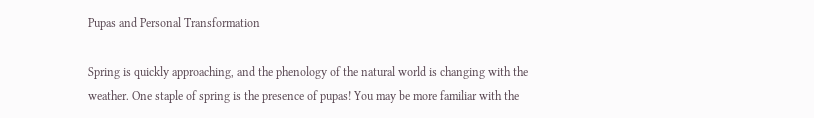Pupas and Personal Transformation

Spring is quickly approaching, and the phenology of the natural world is changing with the weather. One staple of spring is the presence of pupas! You may be more familiar with the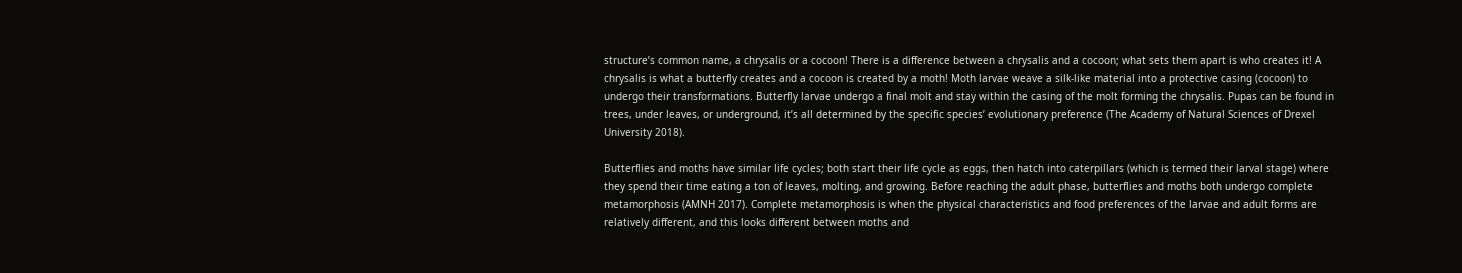structure’s common name, a chrysalis or a cocoon! There is a difference between a chrysalis and a cocoon; what sets them apart is who creates it! A chrysalis is what a butterfly creates and a cocoon is created by a moth! Moth larvae weave a silk-like material into a protective casing (cocoon) to undergo their transformations. Butterfly larvae undergo a final molt and stay within the casing of the molt forming the chrysalis. Pupas can be found in trees, under leaves, or underground, it’s all determined by the specific species’ evolutionary preference (The Academy of Natural Sciences of Drexel University 2018).

Butterflies and moths have similar life cycles; both start their life cycle as eggs, then hatch into caterpillars (which is termed their larval stage) where they spend their time eating a ton of leaves, molting, and growing. Before reaching the adult phase, butterflies and moths both undergo complete metamorphosis (AMNH 2017). Complete metamorphosis is when the physical characteristics and food preferences of the larvae and adult forms are relatively different, and this looks different between moths and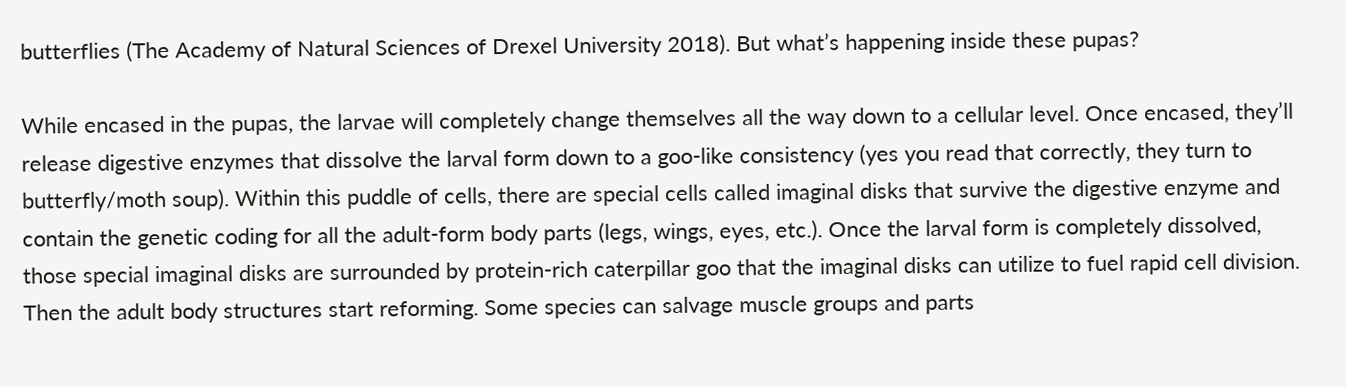butterflies (The Academy of Natural Sciences of Drexel University 2018). But what’s happening inside these pupas?

While encased in the pupas, the larvae will completely change themselves all the way down to a cellular level. Once encased, they’ll release digestive enzymes that dissolve the larval form down to a goo-like consistency (yes you read that correctly, they turn to butterfly/moth soup). Within this puddle of cells, there are special cells called imaginal disks that survive the digestive enzyme and contain the genetic coding for all the adult-form body parts (legs, wings, eyes, etc.). Once the larval form is completely dissolved, those special imaginal disks are surrounded by protein-rich caterpillar goo that the imaginal disks can utilize to fuel rapid cell division. Then the adult body structures start reforming. Some species can salvage muscle groups and parts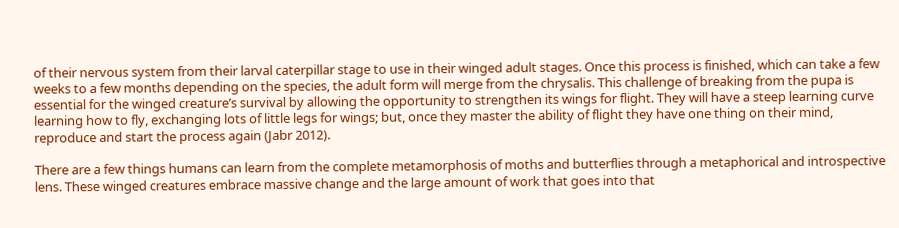of their nervous system from their larval caterpillar stage to use in their winged adult stages. Once this process is finished, which can take a few weeks to a few months depending on the species, the adult form will merge from the chrysalis. This challenge of breaking from the pupa is essential for the winged creature’s survival by allowing the opportunity to strengthen its wings for flight. They will have a steep learning curve learning how to fly, exchanging lots of little legs for wings; but, once they master the ability of flight they have one thing on their mind, reproduce and start the process again (Jabr 2012).

There are a few things humans can learn from the complete metamorphosis of moths and butterflies through a metaphorical and introspective lens. These winged creatures embrace massive change and the large amount of work that goes into that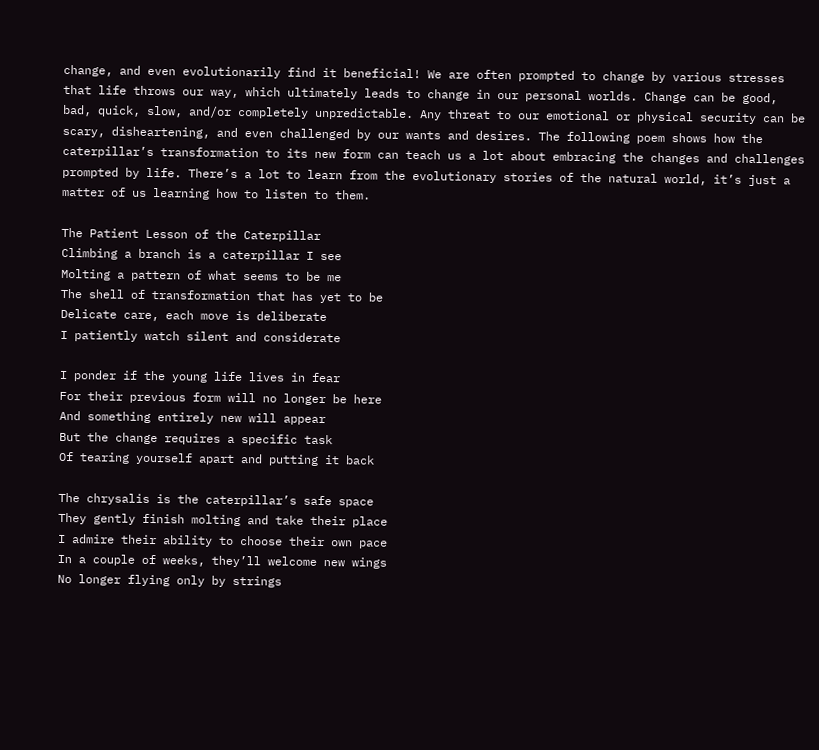change, and even evolutionarily find it beneficial! We are often prompted to change by various stresses that life throws our way, which ultimately leads to change in our personal worlds. Change can be good, bad, quick, slow, and/or completely unpredictable. Any threat to our emotional or physical security can be scary, disheartening, and even challenged by our wants and desires. The following poem shows how the caterpillar’s transformation to its new form can teach us a lot about embracing the changes and challenges prompted by life. There’s a lot to learn from the evolutionary stories of the natural world, it’s just a matter of us learning how to listen to them.

The Patient Lesson of the Caterpillar
Climbing a branch is a caterpillar I see
Molting a pattern of what seems to be me
The shell of transformation that has yet to be
Delicate care, each move is deliberate
I patiently watch silent and considerate

I ponder if the young life lives in fear
For their previous form will no longer be here
And something entirely new will appear
But the change requires a specific task
Of tearing yourself apart and putting it back

The chrysalis is the caterpillar’s safe space
They gently finish molting and take their place
I admire their ability to choose their own pace
In a couple of weeks, they’ll welcome new wings
No longer flying only by strings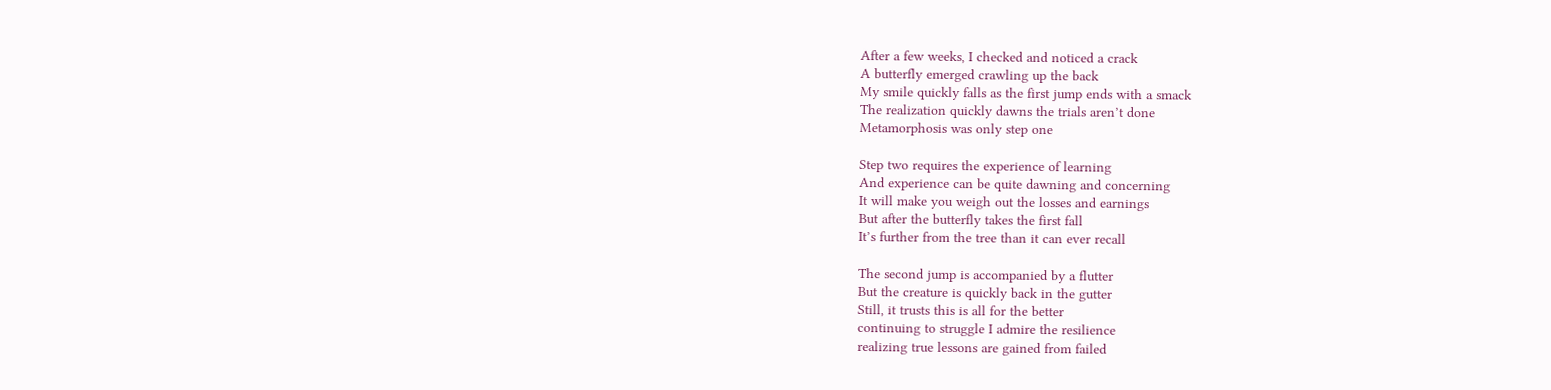After a few weeks, I checked and noticed a crack
A butterfly emerged crawling up the back
My smile quickly falls as the first jump ends with a smack
The realization quickly dawns the trials aren’t done
Metamorphosis was only step one

Step two requires the experience of learning
And experience can be quite dawning and concerning
It will make you weigh out the losses and earnings
But after the butterfly takes the first fall
It’s further from the tree than it can ever recall

The second jump is accompanied by a flutter
But the creature is quickly back in the gutter
Still, it trusts this is all for the better
continuing to struggle I admire the resilience
realizing true lessons are gained from failed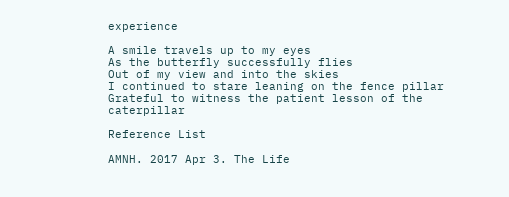experience

A smile travels up to my eyes
As the butterfly successfully flies
Out of my view and into the skies
I continued to stare leaning on the fence pillar
Grateful to witness the patient lesson of the caterpillar

Reference List

AMNH. 2017 Apr 3. The Life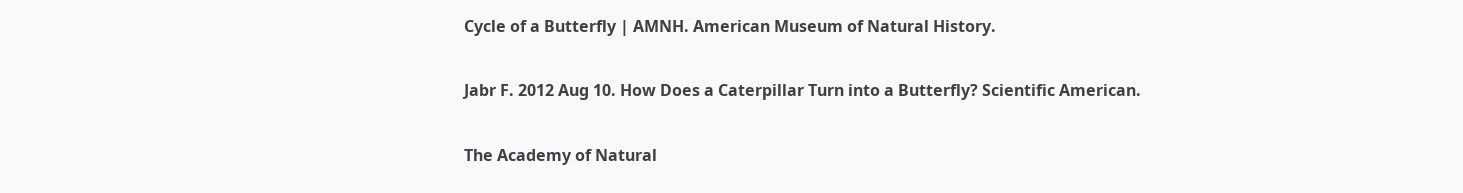Cycle of a Butterfly | AMNH. American Museum of Natural History.

Jabr F. 2012 Aug 10. How Does a Caterpillar Turn into a Butterfly? Scientific American.

The Academy of Natural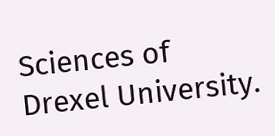Sciences of Drexel University.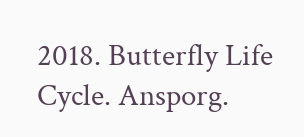2018. Butterfly Life Cycle. Ansporg.